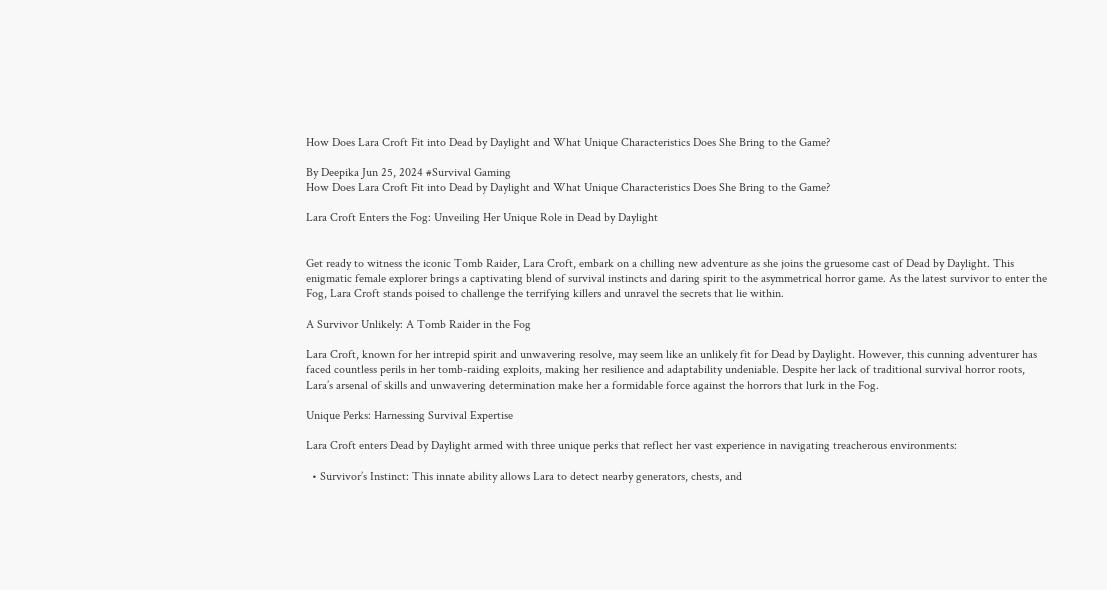How Does Lara Croft Fit into Dead by Daylight and What Unique Characteristics Does She Bring to the Game?

By Deepika Jun 25, 2024 #Survival Gaming
How Does Lara Croft Fit into Dead by Daylight and What Unique Characteristics Does She Bring to the Game?

Lara Croft Enters the Fog: Unveiling Her Unique Role in Dead by Daylight


Get ready to witness the iconic Tomb Raider, Lara Croft, embark on a chilling new adventure as she joins the gruesome cast of Dead by Daylight. This enigmatic female explorer brings a captivating blend of survival instincts and daring spirit to the asymmetrical horror game. As the latest survivor to enter the Fog, Lara Croft stands poised to challenge the terrifying killers and unravel the secrets that lie within.

A Survivor Unlikely: A Tomb Raider in the Fog

Lara Croft, known for her intrepid spirit and unwavering resolve, may seem like an unlikely fit for Dead by Daylight. However, this cunning adventurer has faced countless perils in her tomb-raiding exploits, making her resilience and adaptability undeniable. Despite her lack of traditional survival horror roots, Lara’s arsenal of skills and unwavering determination make her a formidable force against the horrors that lurk in the Fog.

Unique Perks: Harnessing Survival Expertise

Lara Croft enters Dead by Daylight armed with three unique perks that reflect her vast experience in navigating treacherous environments:

  • Survivor’s Instinct: This innate ability allows Lara to detect nearby generators, chests, and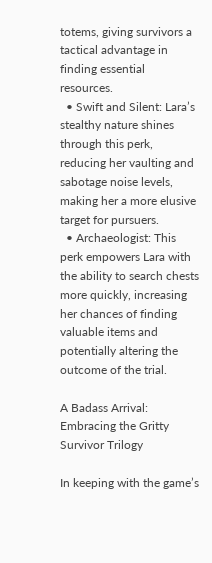totems, giving survivors a tactical advantage in finding essential resources.
  • Swift and Silent: Lara’s stealthy nature shines through this perk, reducing her vaulting and sabotage noise levels, making her a more elusive target for pursuers.
  • Archaeologist: This perk empowers Lara with the ability to search chests more quickly, increasing her chances of finding valuable items and potentially altering the outcome of the trial.

A Badass Arrival: Embracing the Gritty Survivor Trilogy

In keeping with the game’s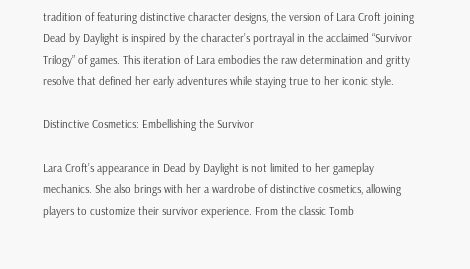tradition of featuring distinctive character designs, the version of Lara Croft joining Dead by Daylight is inspired by the character’s portrayal in the acclaimed “Survivor Trilogy” of games. This iteration of Lara embodies the raw determination and gritty resolve that defined her early adventures while staying true to her iconic style.

Distinctive Cosmetics: Embellishing the Survivor

Lara Croft’s appearance in Dead by Daylight is not limited to her gameplay mechanics. She also brings with her a wardrobe of distinctive cosmetics, allowing players to customize their survivor experience. From the classic Tomb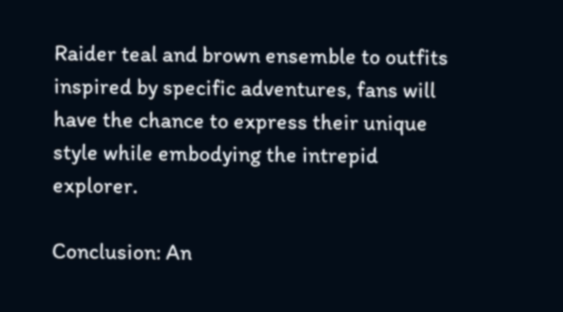Raider teal and brown ensemble to outfits inspired by specific adventures, fans will have the chance to express their unique style while embodying the intrepid explorer.

Conclusion: An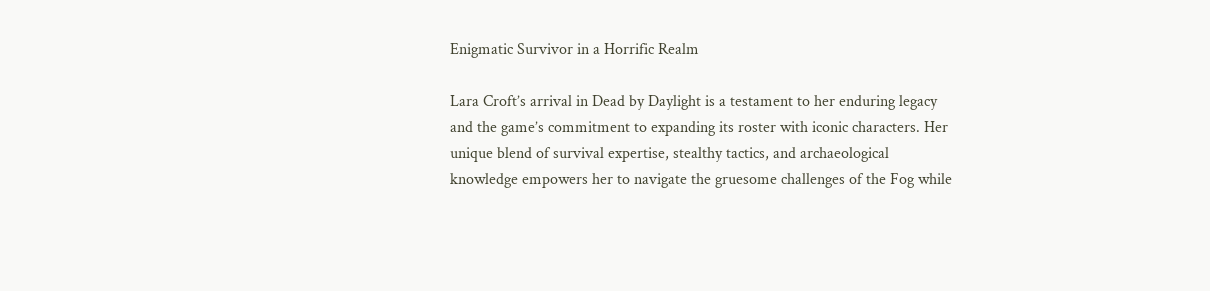Enigmatic Survivor in a Horrific Realm

Lara Croft’s arrival in Dead by Daylight is a testament to her enduring legacy and the game’s commitment to expanding its roster with iconic characters. Her unique blend of survival expertise, stealthy tactics, and archaeological knowledge empowers her to navigate the gruesome challenges of the Fog while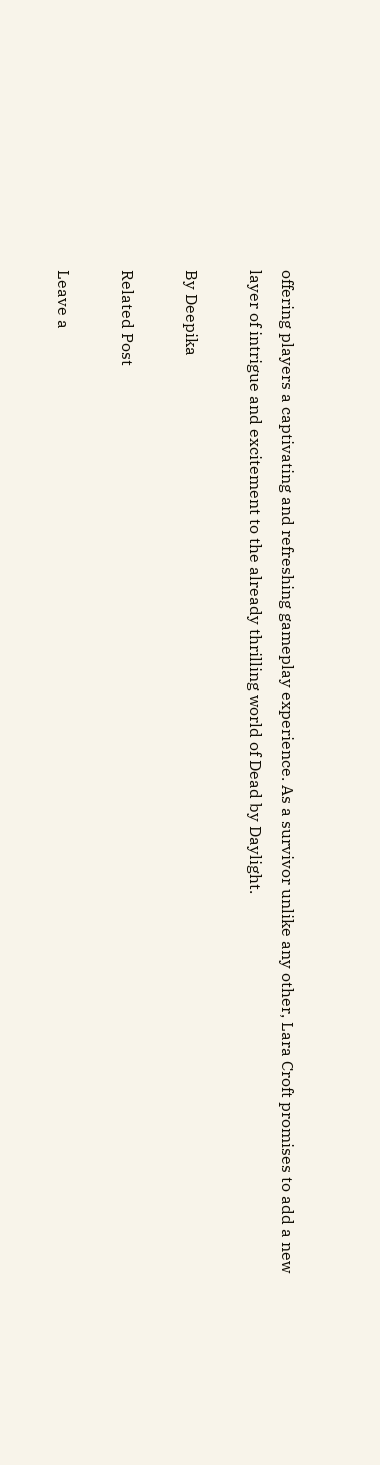offering players a captivating and refreshing gameplay experience. As a survivor unlike any other, Lara Croft promises to add a new layer of intrigue and excitement to the already thrilling world of Dead by Daylight.

By Deepika

Related Post

Leave a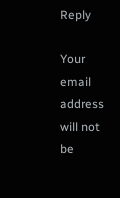Reply

Your email address will not be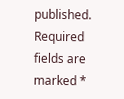published. Required fields are marked *